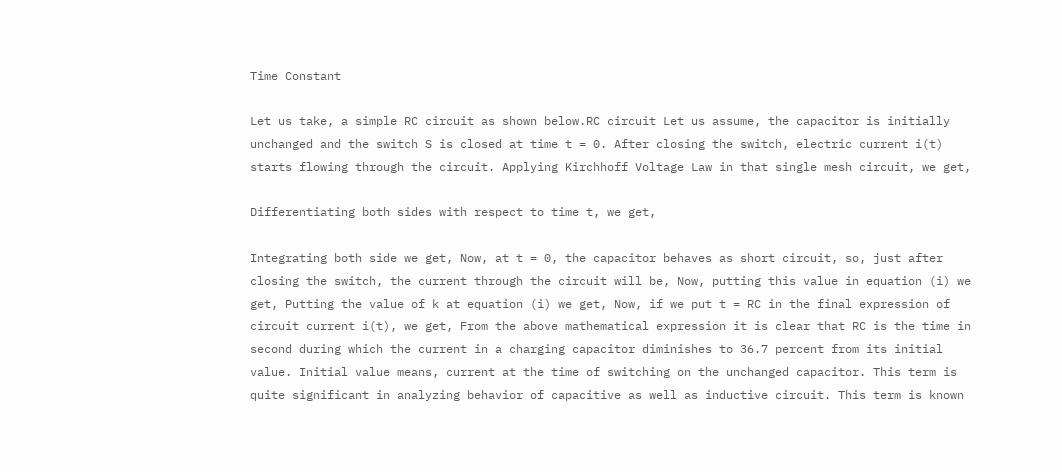Time Constant

Let us take, a simple RC circuit as shown below.RC circuit Let us assume, the capacitor is initially unchanged and the switch S is closed at time t = 0. After closing the switch, electric current i(t) starts flowing through the circuit. Applying Kirchhoff Voltage Law in that single mesh circuit, we get,

Differentiating both sides with respect to time t, we get,

Integrating both side we get, Now, at t = 0, the capacitor behaves as short circuit, so, just after closing the switch, the current through the circuit will be, Now, putting this value in equation (i) we get, Putting the value of k at equation (i) we get, Now, if we put t = RC in the final expression of circuit current i(t), we get, From the above mathematical expression it is clear that RC is the time in second during which the current in a charging capacitor diminishes to 36.7 percent from its initial value. Initial value means, current at the time of switching on the unchanged capacitor. This term is quite significant in analyzing behavior of capacitive as well as inductive circuit. This term is known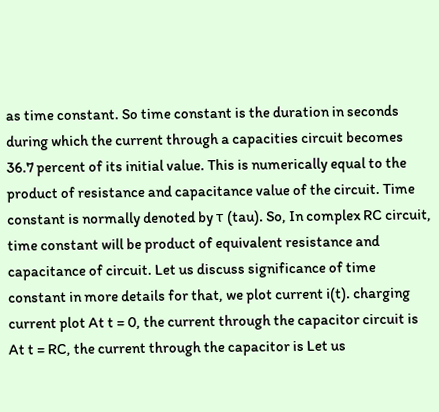as time constant. So time constant is the duration in seconds during which the current through a capacities circuit becomes 36.7 percent of its initial value. This is numerically equal to the product of resistance and capacitance value of the circuit. Time constant is normally denoted by τ (tau). So, In complex RC circuit, time constant will be product of equivalent resistance and capacitance of circuit. Let us discuss significance of time constant in more details for that, we plot current i(t). charging current plot At t = 0, the current through the capacitor circuit is At t = RC, the current through the capacitor is Let us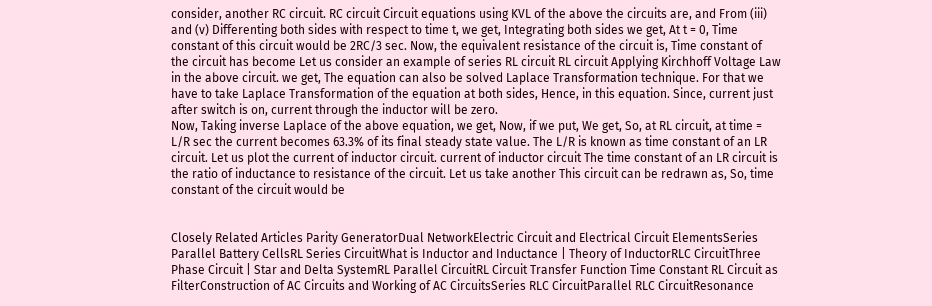consider, another RC circuit. RC circuit Circuit equations using KVL of the above the circuits are, and From (iii) and (v) Differenting both sides with respect to time t, we get, Integrating both sides we get, At t = 0, Time constant of this circuit would be 2RC/3 sec. Now, the equivalent resistance of the circuit is, Time constant of the circuit has become Let us consider an example of series RL circuit RL circuit Applying Kirchhoff Voltage Law in the above circuit. we get, The equation can also be solved Laplace Transformation technique. For that we have to take Laplace Transformation of the equation at both sides, Hence, in this equation. Since, current just after switch is on, current through the inductor will be zero.
Now, Taking inverse Laplace of the above equation, we get, Now, if we put, We get, So, at RL circuit, at time = L/R sec the current becomes 63.3% of its final steady state value. The L/R is known as time constant of an LR circuit. Let us plot the current of inductor circuit. current of inductor circuit The time constant of an LR circuit is the ratio of inductance to resistance of the circuit. Let us take another This circuit can be redrawn as, So, time constant of the circuit would be


Closely Related Articles Parity GeneratorDual NetworkElectric Circuit and Electrical Circuit ElementsSeries Parallel Battery CellsRL Series CircuitWhat is Inductor and Inductance | Theory of InductorRLC CircuitThree Phase Circuit | Star and Delta SystemRL Parallel CircuitRL Circuit Transfer Function Time Constant RL Circuit as FilterConstruction of AC Circuits and Working of AC CircuitsSeries RLC CircuitParallel RLC CircuitResonance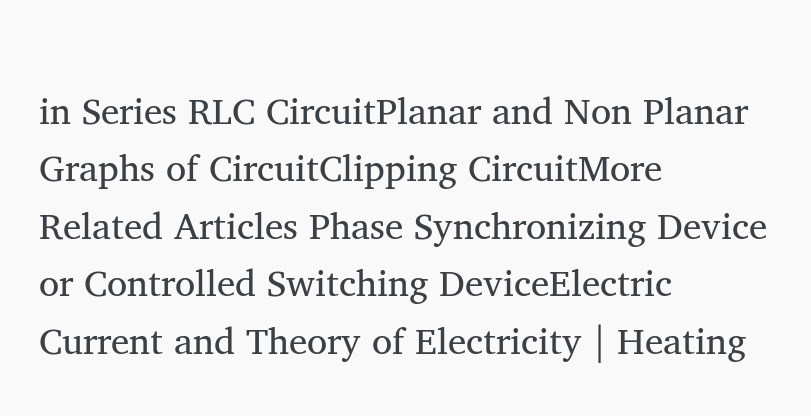in Series RLC CircuitPlanar and Non Planar Graphs of CircuitClipping CircuitMore Related Articles Phase Synchronizing Device or Controlled Switching DeviceElectric Current and Theory of Electricity | Heating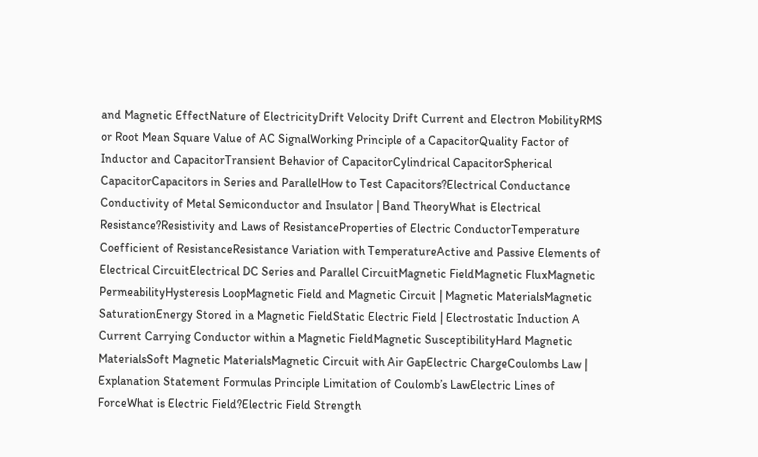and Magnetic EffectNature of ElectricityDrift Velocity Drift Current and Electron MobilityRMS or Root Mean Square Value of AC SignalWorking Principle of a CapacitorQuality Factor of Inductor and CapacitorTransient Behavior of CapacitorCylindrical CapacitorSpherical CapacitorCapacitors in Series and ParallelHow to Test Capacitors?Electrical Conductance Conductivity of Metal Semiconductor and Insulator | Band TheoryWhat is Electrical Resistance?Resistivity and Laws of ResistanceProperties of Electric ConductorTemperature Coefficient of ResistanceResistance Variation with TemperatureActive and Passive Elements of Electrical CircuitElectrical DC Series and Parallel CircuitMagnetic FieldMagnetic FluxMagnetic PermeabilityHysteresis LoopMagnetic Field and Magnetic Circuit | Magnetic MaterialsMagnetic SaturationEnergy Stored in a Magnetic FieldStatic Electric Field | Electrostatic Induction A Current Carrying Conductor within a Magnetic FieldMagnetic SusceptibilityHard Magnetic MaterialsSoft Magnetic MaterialsMagnetic Circuit with Air GapElectric ChargeCoulombs Law | Explanation Statement Formulas Principle Limitation of Coulomb’s LawElectric Lines of ForceWhat is Electric Field?Electric Field Strength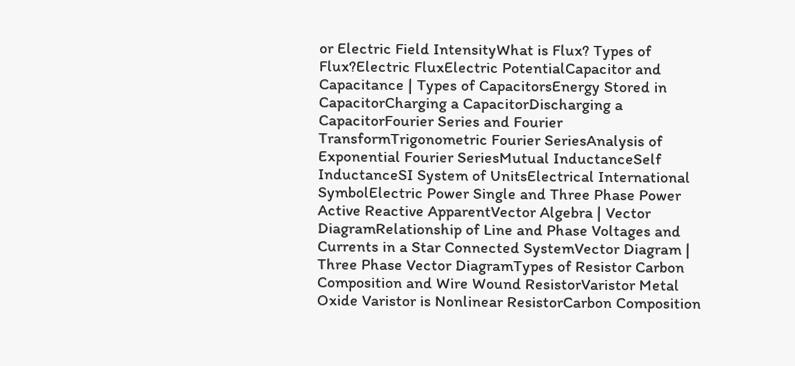or Electric Field IntensityWhat is Flux? Types of Flux?Electric FluxElectric PotentialCapacitor and Capacitance | Types of CapacitorsEnergy Stored in CapacitorCharging a CapacitorDischarging a CapacitorFourier Series and Fourier TransformTrigonometric Fourier SeriesAnalysis of Exponential Fourier SeriesMutual InductanceSelf InductanceSI System of UnitsElectrical International SymbolElectric Power Single and Three Phase Power Active Reactive ApparentVector Algebra | Vector DiagramRelationship of Line and Phase Voltages and Currents in a Star Connected SystemVector Diagram | Three Phase Vector DiagramTypes of Resistor Carbon Composition and Wire Wound ResistorVaristor Metal Oxide Varistor is Nonlinear ResistorCarbon Composition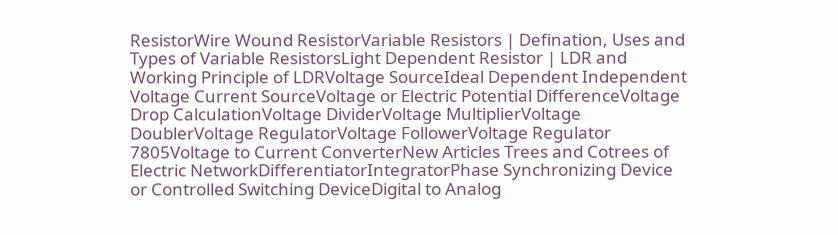ResistorWire Wound ResistorVariable Resistors | Defination, Uses and Types of Variable ResistorsLight Dependent Resistor | LDR and Working Principle of LDRVoltage SourceIdeal Dependent Independent Voltage Current SourceVoltage or Electric Potential DifferenceVoltage Drop CalculationVoltage DividerVoltage MultiplierVoltage DoublerVoltage RegulatorVoltage FollowerVoltage Regulator 7805Voltage to Current ConverterNew Articles Trees and Cotrees of Electric NetworkDifferentiatorIntegratorPhase Synchronizing Device or Controlled Switching DeviceDigital to Analog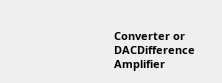Converter or DACDifference Amplifier